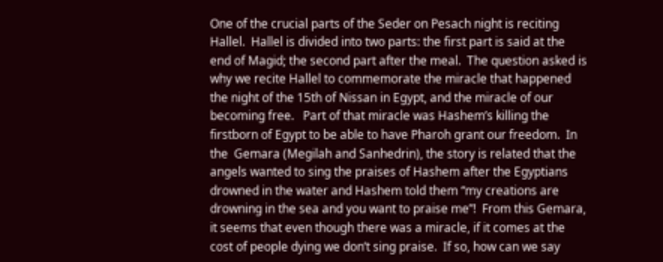One of the crucial parts of the Seder on Pesach night is reciting Hallel.  Hallel is divided into two parts: the first part is said at the end of Magid; the second part after the meal.  The question asked is why we recite Hallel to commemorate the miracle that happened the night of the 15th of Nissan in Egypt, and the miracle of our becoming free.   Part of that miracle was Hashem’s killing the firstborn of Egypt to be able to have Pharoh grant our freedom.  In the  Gemara (Megilah and Sanhedrin), the story is related that the angels wanted to sing the praises of Hashem after the Egyptians drowned in the water and Hashem told them “my creations are drowning in the sea and you want to praise me”!  From this Gemara, it seems that even though there was a miracle, if it comes at the cost of people dying we don’t sing praise.  If so, how can we say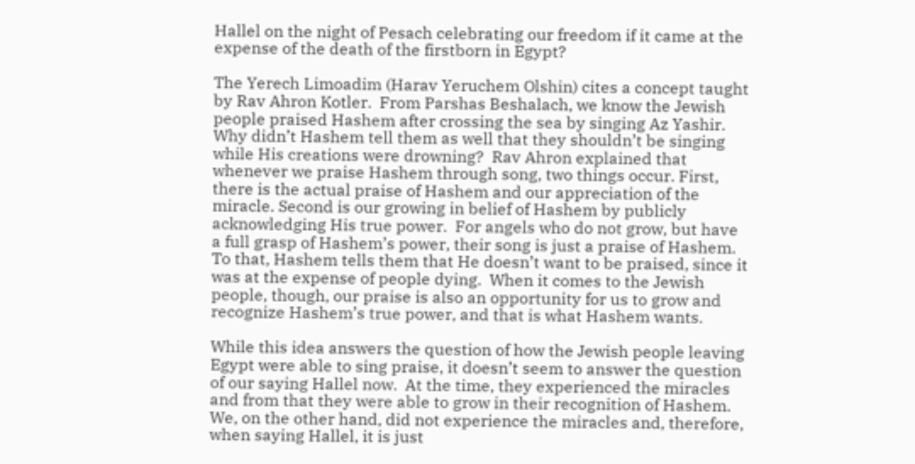Hallel on the night of Pesach celebrating our freedom if it came at the expense of the death of the firstborn in Egypt?

The Yerech Limoadim (Harav Yeruchem Olshin) cites a concept taught by Rav Ahron Kotler.  From Parshas Beshalach, we know the Jewish people praised Hashem after crossing the sea by singing Az Yashir.  Why didn’t Hashem tell them as well that they shouldn’t be singing while His creations were drowning?  Rav Ahron explained that whenever we praise Hashem through song, two things occur. First, there is the actual praise of Hashem and our appreciation of the miracle. Second is our growing in belief of Hashem by publicly acknowledging His true power.  For angels who do not grow, but have a full grasp of Hashem’s power, their song is just a praise of Hashem.  To that, Hashem tells them that He doesn’t want to be praised, since it was at the expense of people dying.  When it comes to the Jewish people, though, our praise is also an opportunity for us to grow and recognize Hashem’s true power, and that is what Hashem wants.

While this idea answers the question of how the Jewish people leaving Egypt were able to sing praise, it doesn’t seem to answer the question of our saying Hallel now.  At the time, they experienced the miracles and from that they were able to grow in their recognition of Hashem.  We, on the other hand, did not experience the miracles and, therefore, when saying Hallel, it is just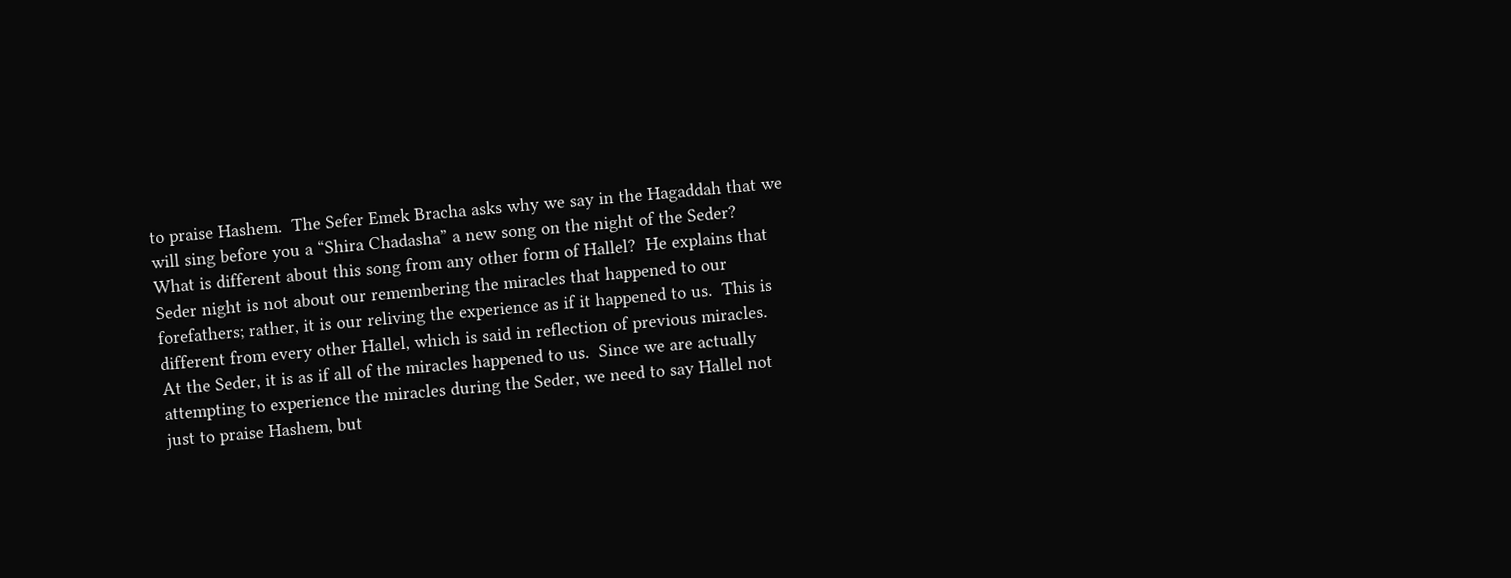to praise Hashem.  The Sefer Emek Bracha asks why we say in the Hagaddah that we will sing before you a “Shira Chadasha” a new song on the night of the Seder?  What is different about this song from any other form of Hallel?  He explains that Seder night is not about our remembering the miracles that happened to our forefathers; rather, it is our reliving the experience as if it happened to us.  This is different from every other Hallel, which is said in reflection of previous miracles.  At the Seder, it is as if all of the miracles happened to us.  Since we are actually attempting to experience the miracles during the Seder, we need to say Hallel not just to praise Hashem, but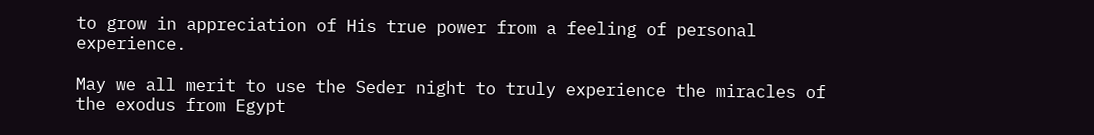to grow in appreciation of His true power from a feeling of personal experience.

May we all merit to use the Seder night to truly experience the miracles of the exodus from Egypt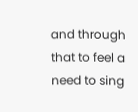and through that to feel a need to sing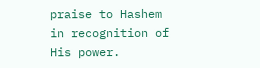praise to Hashem in recognition of His power.